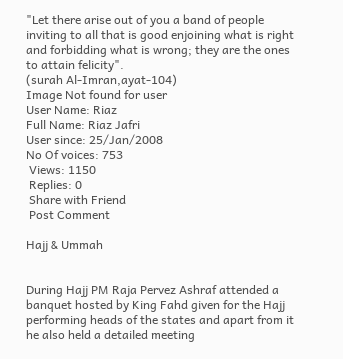"Let there arise out of you a band of people inviting to all that is good enjoining what is right and forbidding what is wrong; they are the ones to attain felicity".
(surah Al-Imran,ayat-104)
Image Not found for user
User Name: Riaz
Full Name: Riaz Jafri
User since: 25/Jan/2008
No Of voices: 753
 Views: 1150
 Replies: 0
 Share with Friend
 Post Comment

Hajj & Ummah


During Hajj PM Raja Pervez Ashraf attended a banquet hosted by King Fahd given for the Hajj performing heads of the states and apart from it he also held a detailed meeting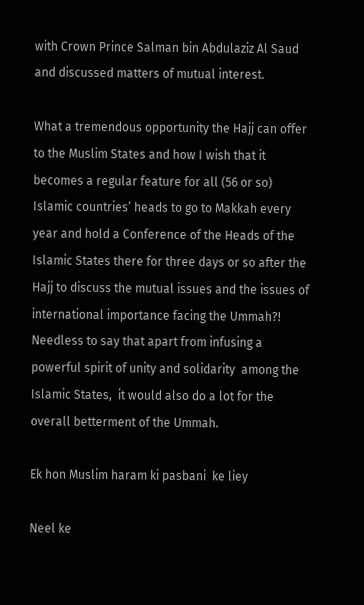with Crown Prince Salman bin Abdulaziz Al Saud and discussed matters of mutual interest.

What a tremendous opportunity the Hajj can offer to the Muslim States and how I wish that it becomes a regular feature for all (56 or so) Islamic countries’ heads to go to Makkah every year and hold a Conference of the Heads of the Islamic States there for three days or so after the Hajj to discuss the mutual issues and the issues of international importance facing the Ummah?!  Needless to say that apart from infusing a powerful spirit of unity and solidarity  among the Islamic States,  it would also do a lot for the overall betterment of the Ummah.

Ek hon Muslim haram ki pasbani  ke liey

Neel ke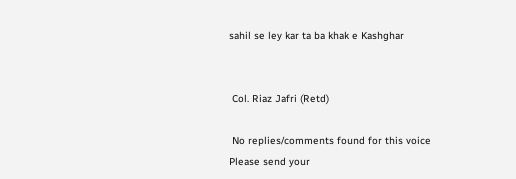sahil se ley kar ta ba khak e Kashghar


 Col. Riaz Jafri (Retd)

 No replies/comments found for this voice
Please send your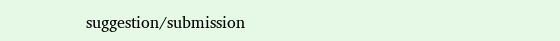suggestion/submission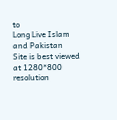to
Long Live Islam and Pakistan
Site is best viewed at 1280*800 resolution